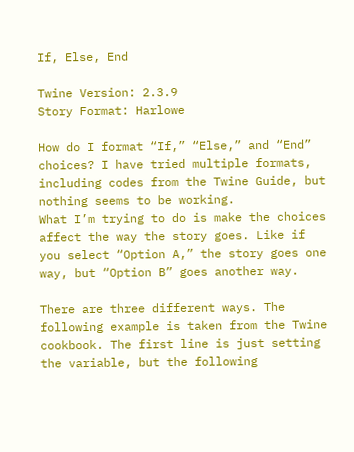If, Else, End

Twine Version: 2.3.9
Story Format: Harlowe

How do I format “If,” “Else,” and “End” choices? I have tried multiple formats, including codes from the Twine Guide, but nothing seems to be working.
What I’m trying to do is make the choices affect the way the story goes. Like if you select “Option A,” the story goes one way, but “Option B” goes another way.

There are three different ways. The following example is taken from the Twine cookbook. The first line is just setting the variable, but the following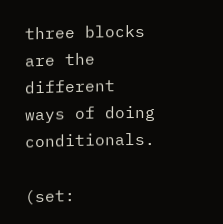three blocks are the different ways of doing conditionals.

(set: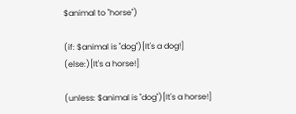$animal to "horse")

(if: $animal is "dog")[It's a dog!]
(else:)[It's a horse!]

(unless: $animal is "dog")[It's a horse!]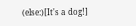(else:)[It's a dog!]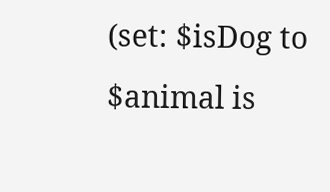(set: $isDog to $animal is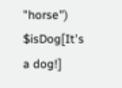"horse")
$isDog[It's a dog!]